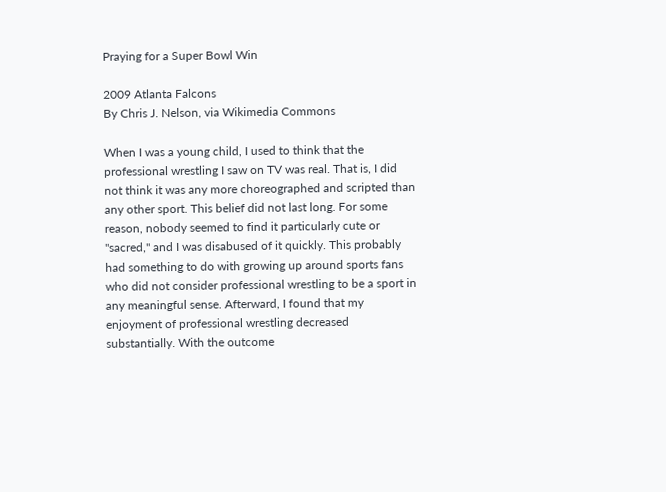Praying for a Super Bowl Win

2009 Atlanta Falcons
By Chris J. Nelson, via Wikimedia Commons

When I was a young child, I used to think that the professional wrestling I saw on TV was real. That is, I did not think it was any more choreographed and scripted than any other sport. This belief did not last long. For some reason, nobody seemed to find it particularly cute or "sacred," and I was disabused of it quickly. This probably had something to do with growing up around sports fans who did not consider professional wrestling to be a sport in any meaningful sense. Afterward, I found that my enjoyment of professional wrestling decreased substantially. With the outcome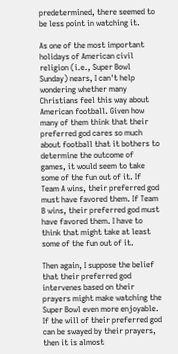predetermined, there seemed to be less point in watching it.

As one of the most important holidays of American civil religion (i.e., Super Bowl Sunday) nears, I can't help wondering whether many Christians feel this way about American football. Given how many of them think that their preferred god cares so much about football that it bothers to determine the outcome of games, it would seem to take some of the fun out of it. If Team A wins, their preferred god must have favored them. If Team B wins, their preferred god must have favored them. I have to think that might take at least some of the fun out of it.

Then again, I suppose the belief that their preferred god intervenes based on their prayers might make watching the Super Bowl even more enjoyable. If the will of their preferred god can be swayed by their prayers, then it is almost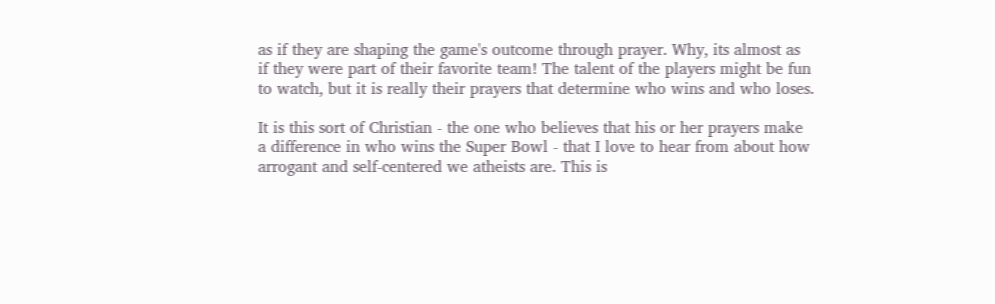as if they are shaping the game's outcome through prayer. Why, its almost as if they were part of their favorite team! The talent of the players might be fun to watch, but it is really their prayers that determine who wins and who loses.

It is this sort of Christian - the one who believes that his or her prayers make a difference in who wins the Super Bowl - that I love to hear from about how arrogant and self-centered we atheists are. This is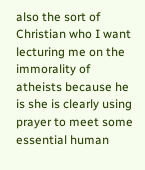also the sort of Christian who I want lecturing me on the immorality of atheists because he is she is clearly using prayer to meet some essential human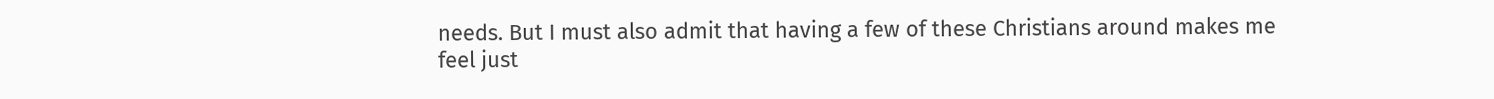needs. But I must also admit that having a few of these Christians around makes me feel just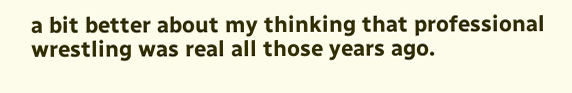a bit better about my thinking that professional wrestling was real all those years ago.